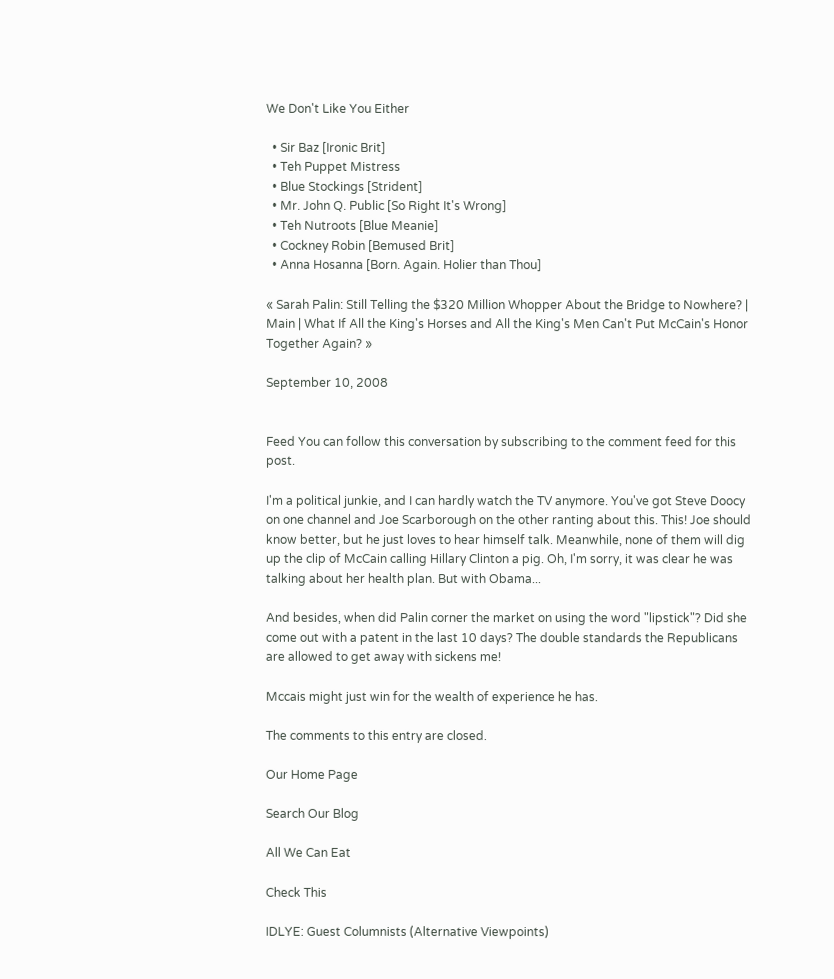We Don't Like You Either

  • Sir Baz [Ironic Brit]
  • Teh Puppet Mistress
  • Blue Stockings [Strident]
  • Mr. John Q. Public [So Right It's Wrong]
  • Teh Nutroots [Blue Meanie]
  • Cockney Robin [Bemused Brit]
  • Anna Hosanna [Born. Again. Holier than Thou]

« Sarah Palin: Still Telling the $320 Million Whopper About the Bridge to Nowhere? | Main | What If All the King's Horses and All the King's Men Can't Put McCain's Honor Together Again? »

September 10, 2008


Feed You can follow this conversation by subscribing to the comment feed for this post.

I'm a political junkie, and I can hardly watch the TV anymore. You've got Steve Doocy on one channel and Joe Scarborough on the other ranting about this. This! Joe should know better, but he just loves to hear himself talk. Meanwhile, none of them will dig up the clip of McCain calling Hillary Clinton a pig. Oh, I'm sorry, it was clear he was talking about her health plan. But with Obama...

And besides, when did Palin corner the market on using the word "lipstick"? Did she come out with a patent in the last 10 days? The double standards the Republicans are allowed to get away with sickens me!

Mccais might just win for the wealth of experience he has.

The comments to this entry are closed.

Our Home Page

Search Our Blog

All We Can Eat

Check This

IDLYE: Guest Columnists (Alternative Viewpoints)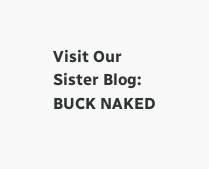Visit Our Sister Blog: BUCK NAKED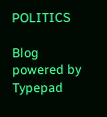POLITICS

Blog powered by Typepad